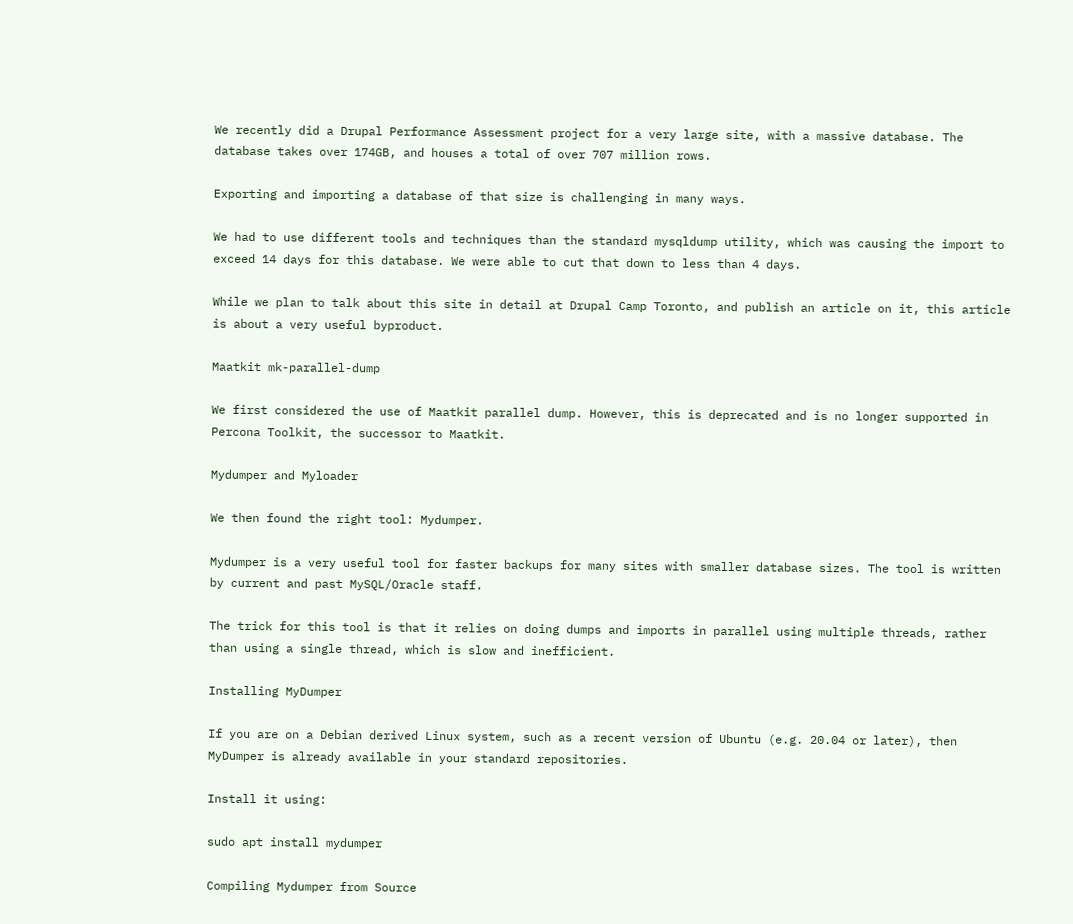We recently did a Drupal Performance Assessment project for a very large site, with a massive database. The database takes over 174GB, and houses a total of over 707 million rows.

Exporting and importing a database of that size is challenging in many ways.

We had to use different tools and techniques than the standard mysqldump utility, which was causing the import to exceed 14 days for this database. We were able to cut that down to less than 4 days.

While we plan to talk about this site in detail at Drupal Camp Toronto, and publish an article on it, this article is about a very useful byproduct.

Maatkit mk-parallel-dump

We first considered the use of Maatkit parallel dump. However, this is deprecated and is no longer supported in Percona Toolkit, the successor to Maatkit.

Mydumper and Myloader

We then found the right tool: Mydumper.

Mydumper is a very useful tool for faster backups for many sites with smaller database sizes. The tool is written by current and past MySQL/Oracle staff.

The trick for this tool is that it relies on doing dumps and imports in parallel using multiple threads, rather than using a single thread, which is slow and inefficient.

Installing MyDumper

If you are on a Debian derived Linux system, such as a recent version of Ubuntu (e.g. 20.04 or later), then MyDumper is already available in your standard repositories.

Install it using:

sudo apt install mydumper

Compiling Mydumper from Source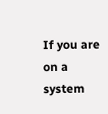If you are on a system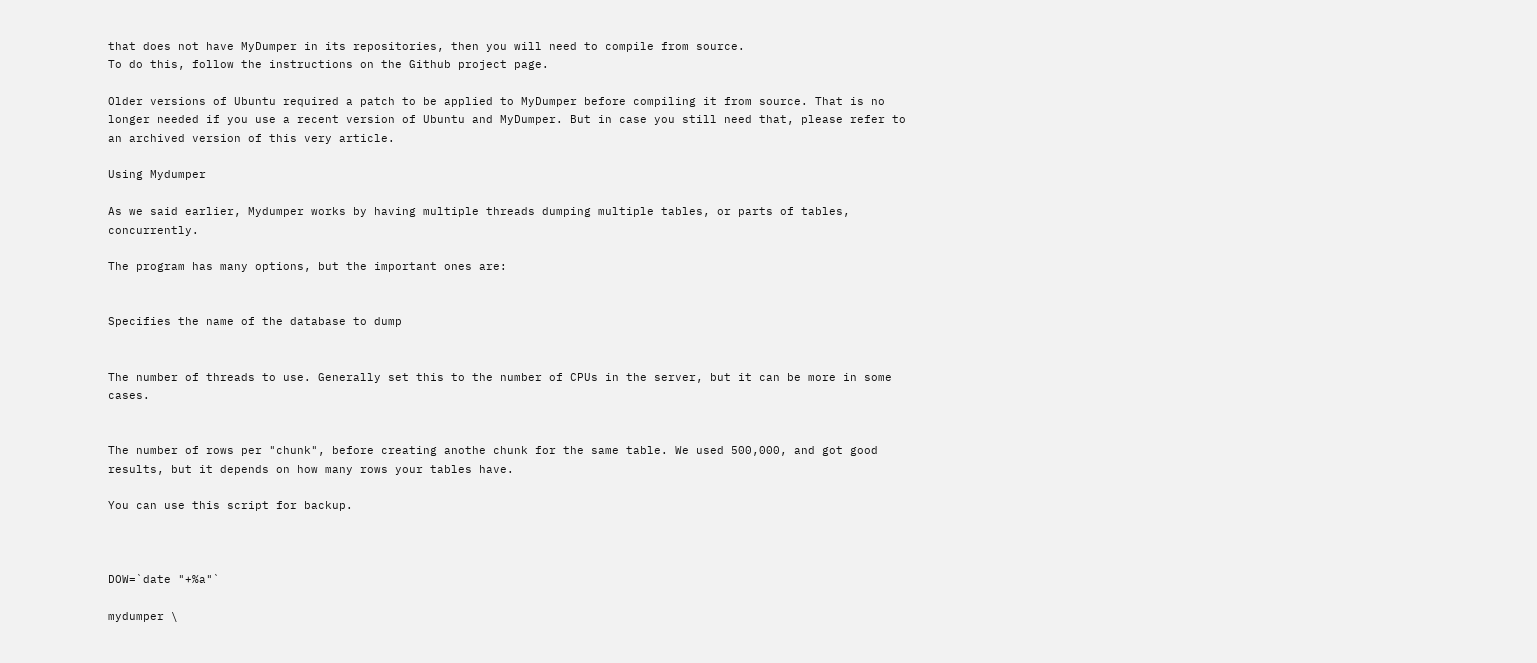that does not have MyDumper in its repositories, then you will need to compile from source.
To do this, follow the instructions on the Github project page.

Older versions of Ubuntu required a patch to be applied to MyDumper before compiling it from source. That is no longer needed if you use a recent version of Ubuntu and MyDumper. But in case you still need that, please refer to an archived version of this very article.

Using Mydumper

As we said earlier, Mydumper works by having multiple threads dumping multiple tables, or parts of tables, concurrently.

The program has many options, but the important ones are:


Specifies the name of the database to dump


The number of threads to use. Generally set this to the number of CPUs in the server, but it can be more in some cases.


The number of rows per "chunk", before creating anothe chunk for the same table. We used 500,000, and got good results, but it depends on how many rows your tables have.

You can use this script for backup.



DOW=`date "+%a"`

mydumper \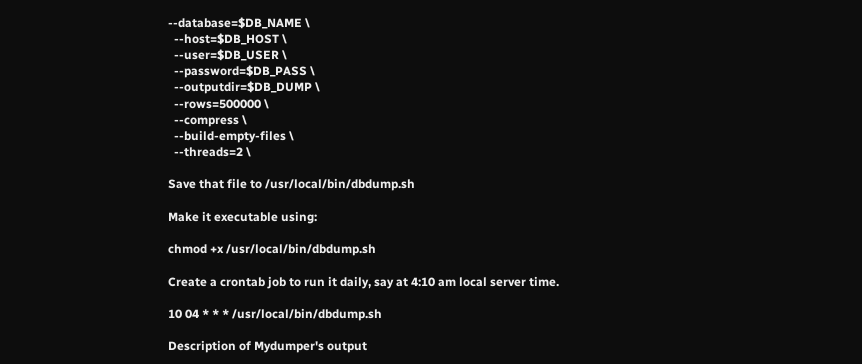--database=$DB_NAME \
  --host=$DB_HOST \
  --user=$DB_USER \
  --password=$DB_PASS \
  --outputdir=$DB_DUMP \
  --rows=500000 \
  --compress \
  --build-empty-files \
  --threads=2 \

Save that file to /usr/local/bin/dbdump.sh

Make it executable using:

chmod +x /usr/local/bin/dbdump.sh

Create a crontab job to run it daily, say at 4:10 am local server time.

10 04 * * * /usr/local/bin/dbdump.sh

Description of Mydumper's output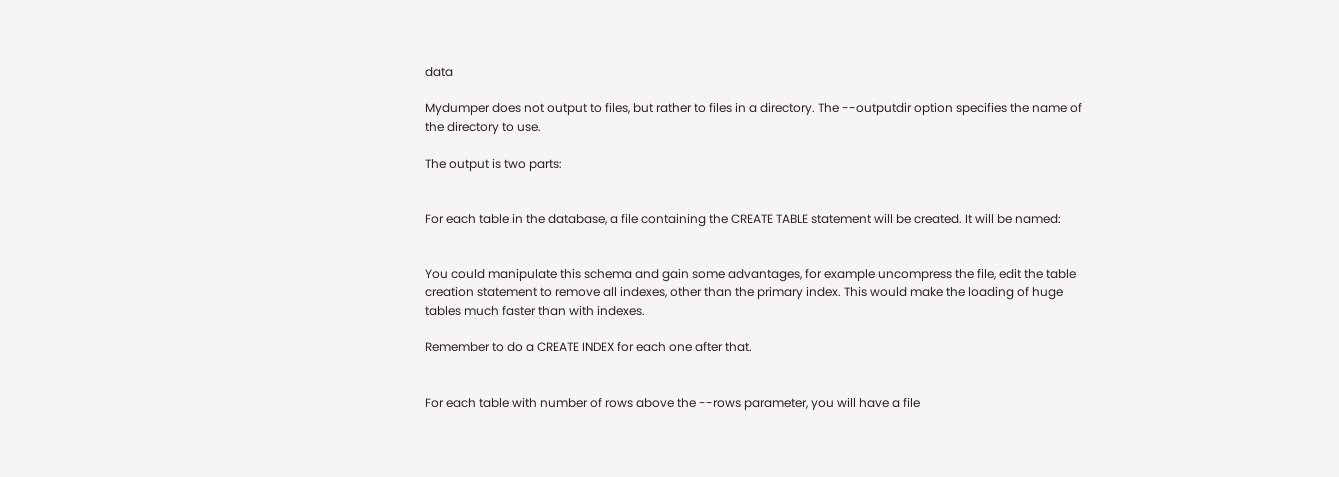data

Mydumper does not output to files, but rather to files in a directory. The --outputdir option specifies the name of the directory to use.

The output is two parts:


For each table in the database, a file containing the CREATE TABLE statement will be created. It will be named:


You could manipulate this schema and gain some advantages, for example uncompress the file, edit the table creation statement to remove all indexes, other than the primary index. This would make the loading of huge tables much faster than with indexes.

Remember to do a CREATE INDEX for each one after that.


For each table with number of rows above the --rows parameter, you will have a file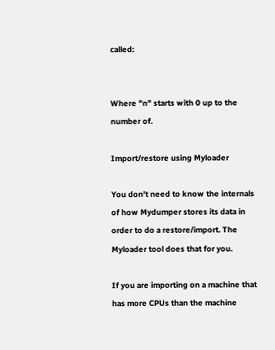called:


Where "n" starts with 0 up to the number of.

Import/restore using Myloader

You don't need to know the internals of how Mydumper stores its data in order to do a restore/import. The Myloader tool does that for you.

If you are importing on a machine that has more CPUs than the machine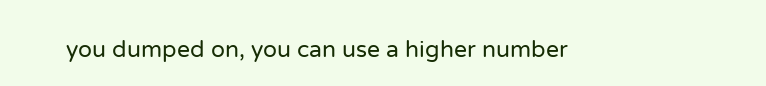you dumped on, you can use a higher number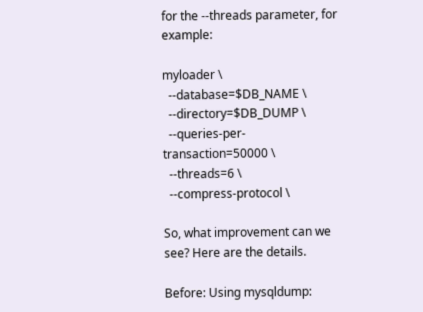for the --threads parameter, for example:

myloader \
  --database=$DB_NAME \
  --directory=$DB_DUMP \
  --queries-per-transaction=50000 \
  --threads=6 \
  --compress-protocol \

So, what improvement can we see? Here are the details.

Before: Using mysqldump: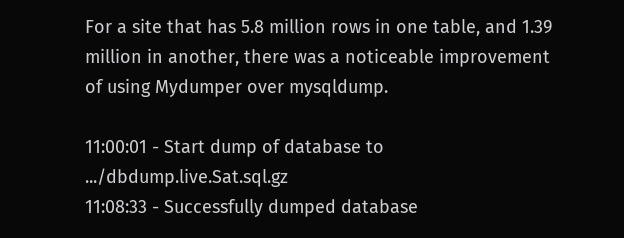For a site that has 5.8 million rows in one table, and 1.39 million in another, there was a noticeable improvement of using Mydumper over mysqldump.

11:00:01 - Start dump of database to .../dbdump.live.Sat.sql.gz
11:08:33 - Successfully dumped database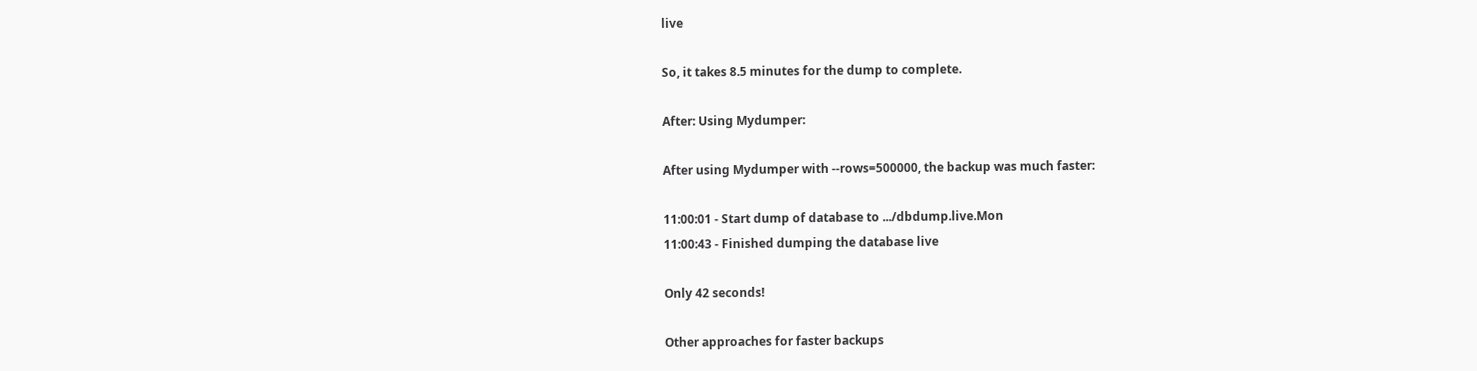live

So, it takes 8.5 minutes for the dump to complete.

After: Using Mydumper:

After using Mydumper with --rows=500000, the backup was much faster:

11:00:01 - Start dump of database to .../dbdump.live.Mon
11:00:43 - Finished dumping the database live

Only 42 seconds!

Other approaches for faster backups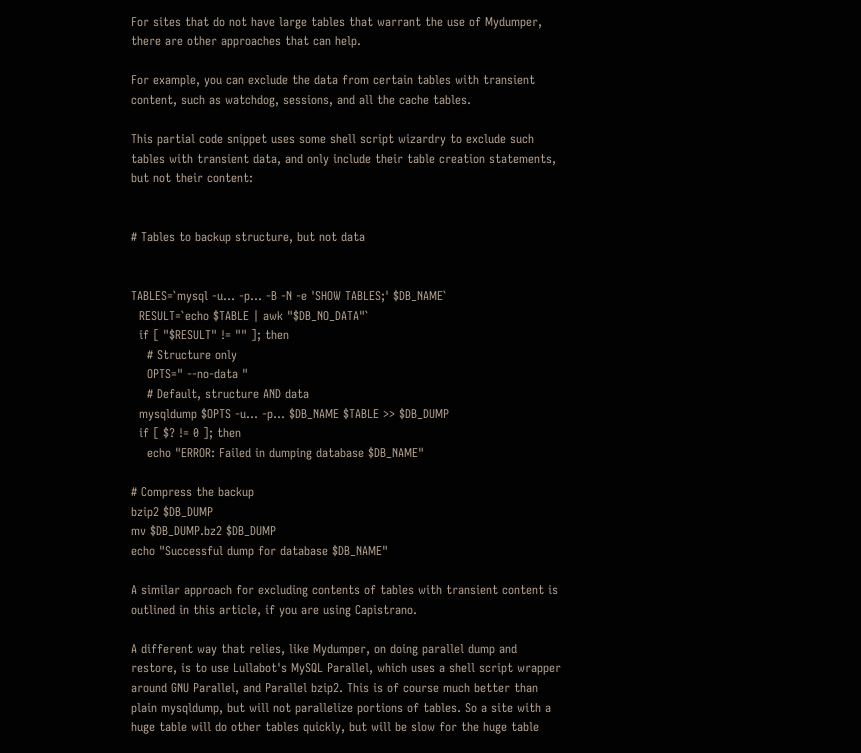For sites that do not have large tables that warrant the use of Mydumper, there are other approaches that can help.

For example, you can exclude the data from certain tables with transient content, such as watchdog, sessions, and all the cache tables.

This partial code snippet uses some shell script wizardry to exclude such tables with transient data, and only include their table creation statements, but not their content:


# Tables to backup structure, but not data


TABLES=`mysql -u... -p... -B -N -e 'SHOW TABLES;' $DB_NAME`
  RESULT=`echo $TABLE | awk "$DB_NO_DATA"`
  if [ "$RESULT" != "" ]; then
    # Structure only
    OPTS=" --no-data "
    # Default, structure AND data
  mysqldump $OPTS -u... -p... $DB_NAME $TABLE >> $DB_DUMP
  if [ $? != 0 ]; then
    echo "ERROR: Failed in dumping database $DB_NAME"

# Compress the backup
bzip2 $DB_DUMP
mv $DB_DUMP.bz2 $DB_DUMP
echo "Successful dump for database $DB_NAME"

A similar approach for excluding contents of tables with transient content is outlined in this article, if you are using Capistrano.

A different way that relies, like Mydumper, on doing parallel dump and restore, is to use Lullabot's MySQL Parallel, which uses a shell script wrapper around GNU Parallel, and Parallel bzip2. This is of course much better than plain mysqldump, but will not parallelize portions of tables. So a site with a huge table will do other tables quickly, but will be slow for the huge table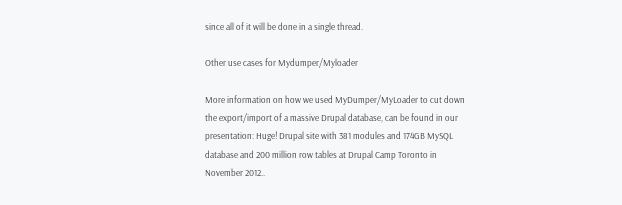since all of it will be done in a single thread.

Other use cases for Mydumper/Myloader

More information on how we used MyDumper/MyLoader to cut down the export/import of a massive Drupal database, can be found in our presentation: Huge! Drupal site with 381 modules and 174GB MySQL database and 200 million row tables at Drupal Camp Toronto in November 2012..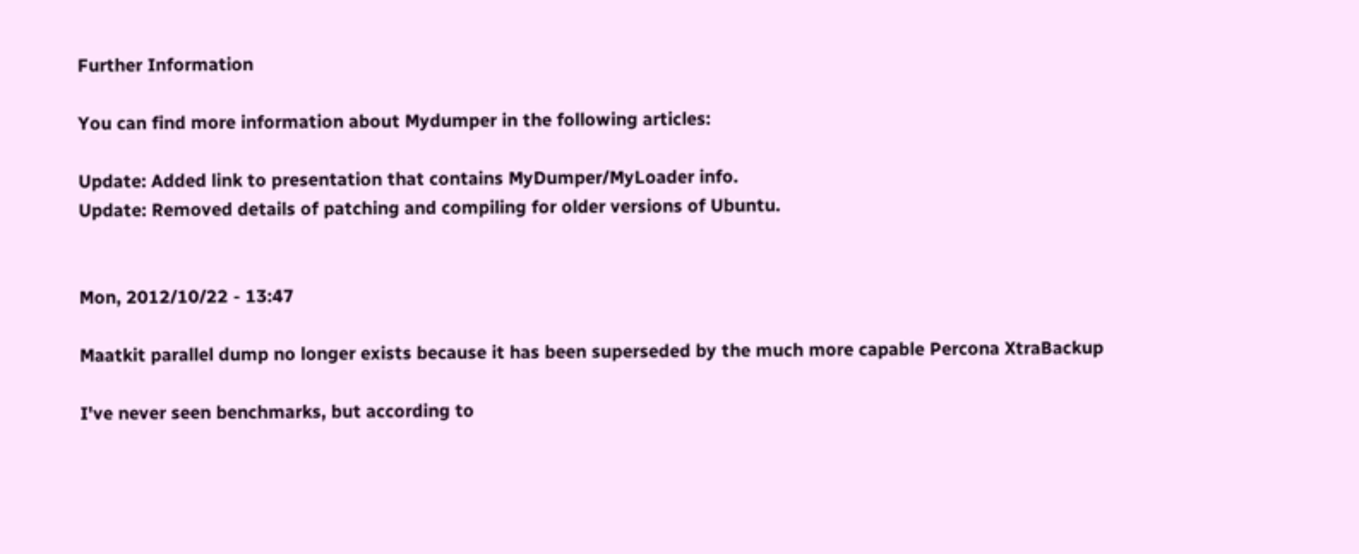Further Information

You can find more information about Mydumper in the following articles:

Update: Added link to presentation that contains MyDumper/MyLoader info.
Update: Removed details of patching and compiling for older versions of Ubuntu.


Mon, 2012/10/22 - 13:47

Maatkit parallel dump no longer exists because it has been superseded by the much more capable Percona XtraBackup

I've never seen benchmarks, but according to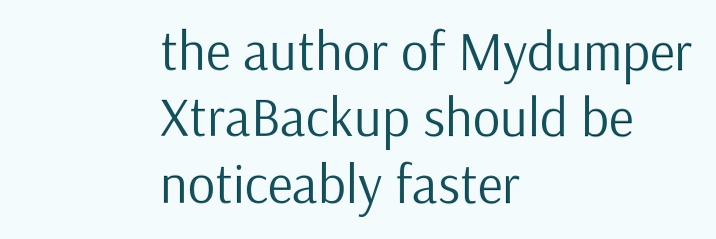the author of Mydumper XtraBackup should be noticeably faster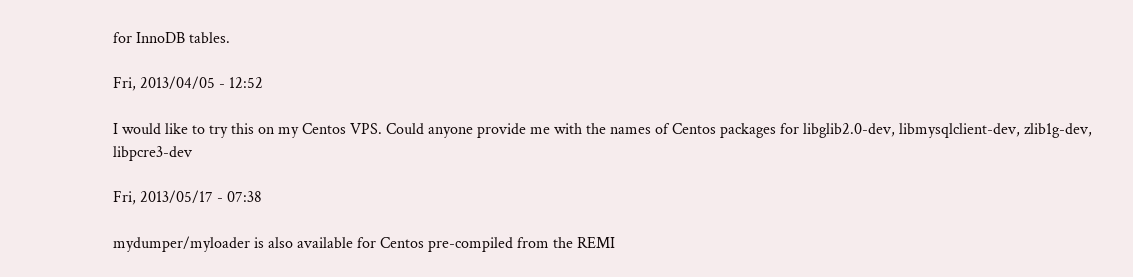for InnoDB tables.

Fri, 2013/04/05 - 12:52

I would like to try this on my Centos VPS. Could anyone provide me with the names of Centos packages for libglib2.0-dev, libmysqlclient-dev, zlib1g-dev, libpcre3-dev

Fri, 2013/05/17 - 07:38

mydumper/myloader is also available for Centos pre-compiled from the REMI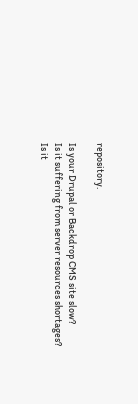repository.

Is your Drupal or Backdrop CMS site slow?
Is it suffering from server resources shortages?
Is it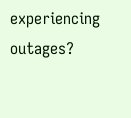experiencing outages?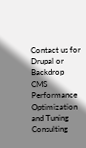Contact us for Drupal or Backdrop CMS Performance Optimization and Tuning Consulting